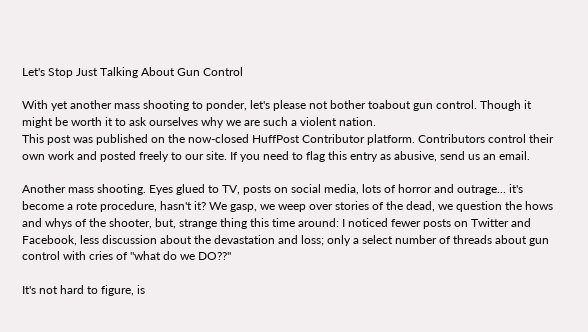Let's Stop Just Talking About Gun Control

With yet another mass shooting to ponder, let's please not bother toabout gun control. Though it might be worth it to ask ourselves why we are such a violent nation.
This post was published on the now-closed HuffPost Contributor platform. Contributors control their own work and posted freely to our site. If you need to flag this entry as abusive, send us an email.

Another mass shooting. Eyes glued to TV, posts on social media, lots of horror and outrage... it's become a rote procedure, hasn't it? We gasp, we weep over stories of the dead, we question the hows and whys of the shooter, but, strange thing this time around: I noticed fewer posts on Twitter and Facebook, less discussion about the devastation and loss; only a select number of threads about gun control with cries of "what do we DO??"

It's not hard to figure, is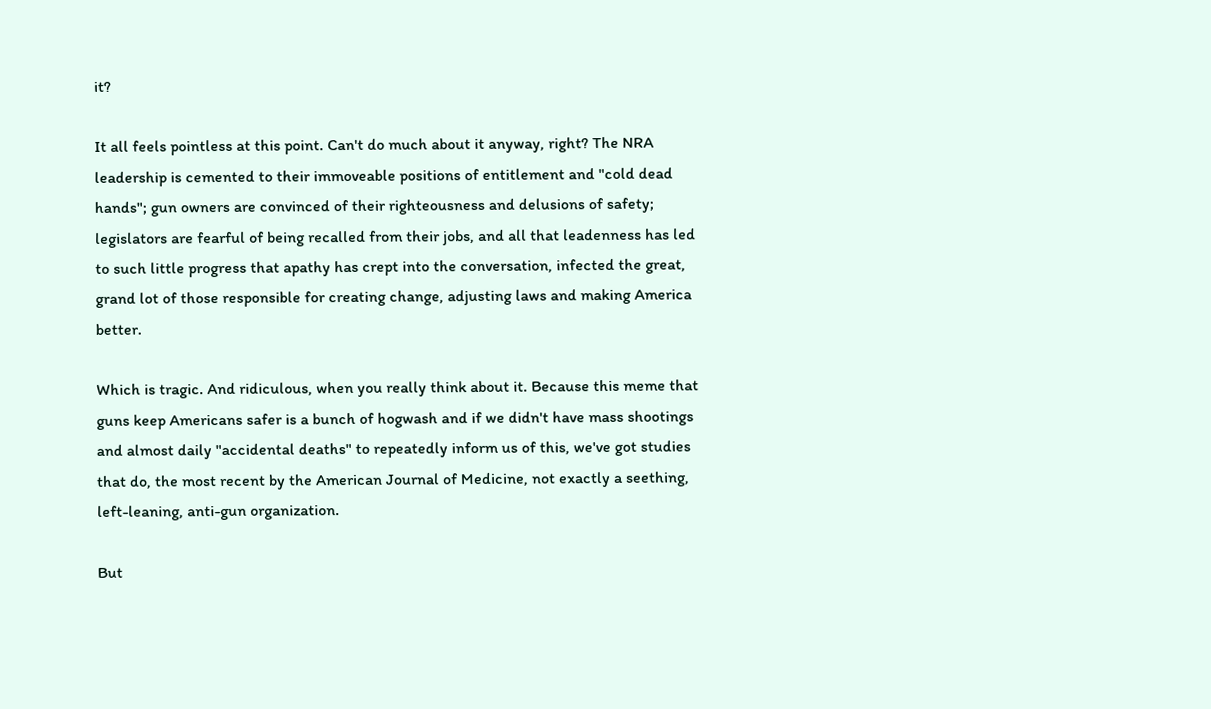it?

It all feels pointless at this point. Can't do much about it anyway, right? The NRA leadership is cemented to their immoveable positions of entitlement and "cold dead hands"; gun owners are convinced of their righteousness and delusions of safety; legislators are fearful of being recalled from their jobs, and all that leadenness has led to such little progress that apathy has crept into the conversation, infected the great, grand lot of those responsible for creating change, adjusting laws and making America better.

Which is tragic. And ridiculous, when you really think about it. Because this meme that guns keep Americans safer is a bunch of hogwash and if we didn't have mass shootings and almost daily "accidental deaths" to repeatedly inform us of this, we've got studies that do, the most recent by the American Journal of Medicine, not exactly a seething, left-leaning, anti-gun organization.

But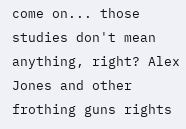come on... those studies don't mean anything, right? Alex Jones and other frothing guns rights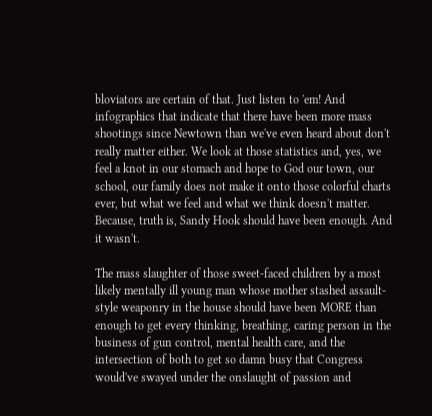bloviators are certain of that. Just listen to 'em! And infographics that indicate that there have been more mass shootings since Newtown than we've even heard about don't really matter either. We look at those statistics and, yes, we feel a knot in our stomach and hope to God our town, our school, our family does not make it onto those colorful charts ever, but what we feel and what we think doesn't matter. Because, truth is, Sandy Hook should have been enough. And it wasn't.

The mass slaughter of those sweet-faced children by a most likely mentally ill young man whose mother stashed assault-style weaponry in the house should have been MORE than enough to get every thinking, breathing, caring person in the business of gun control, mental health care, and the intersection of both to get so damn busy that Congress would've swayed under the onslaught of passion and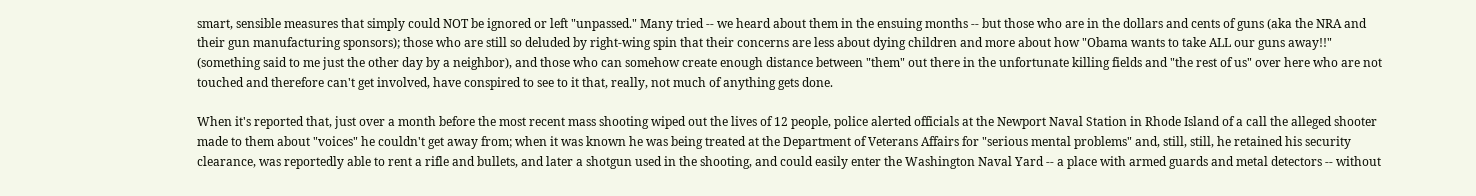smart, sensible measures that simply could NOT be ignored or left "unpassed." Many tried -- we heard about them in the ensuing months -- but those who are in the dollars and cents of guns (aka the NRA and their gun manufacturing sponsors); those who are still so deluded by right-wing spin that their concerns are less about dying children and more about how "Obama wants to take ALL our guns away!!" (something said to me just the other day by a neighbor), and those who can somehow create enough distance between "them" out there in the unfortunate killing fields and "the rest of us" over here who are not touched and therefore can't get involved, have conspired to see to it that, really, not much of anything gets done.

When it's reported that, just over a month before the most recent mass shooting wiped out the lives of 12 people, police alerted officials at the Newport Naval Station in Rhode Island of a call the alleged shooter made to them about "voices" he couldn't get away from; when it was known he was being treated at the Department of Veterans Affairs for "serious mental problems" and, still, still, he retained his security clearance, was reportedly able to rent a rifle and bullets, and later a shotgun used in the shooting, and could easily enter the Washington Naval Yard -- a place with armed guards and metal detectors -- without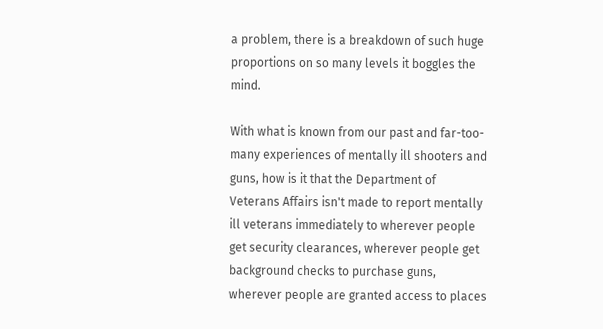a problem, there is a breakdown of such huge proportions on so many levels it boggles the mind.

With what is known from our past and far-too-many experiences of mentally ill shooters and guns, how is it that the Department of Veterans Affairs isn't made to report mentally ill veterans immediately to wherever people get security clearances, wherever people get background checks to purchase guns, wherever people are granted access to places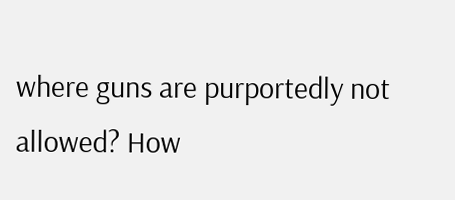where guns are purportedly not allowed? How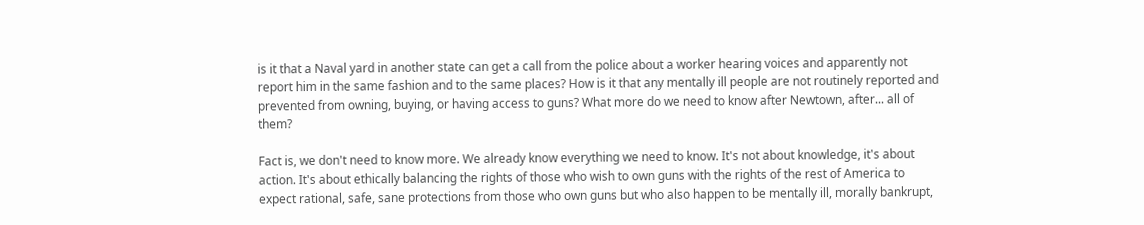is it that a Naval yard in another state can get a call from the police about a worker hearing voices and apparently not report him in the same fashion and to the same places? How is it that any mentally ill people are not routinely reported and prevented from owning, buying, or having access to guns? What more do we need to know after Newtown, after... all of them?

Fact is, we don't need to know more. We already know everything we need to know. It's not about knowledge, it's about action. It's about ethically balancing the rights of those who wish to own guns with the rights of the rest of America to expect rational, safe, sane protections from those who own guns but who also happen to be mentally ill, morally bankrupt,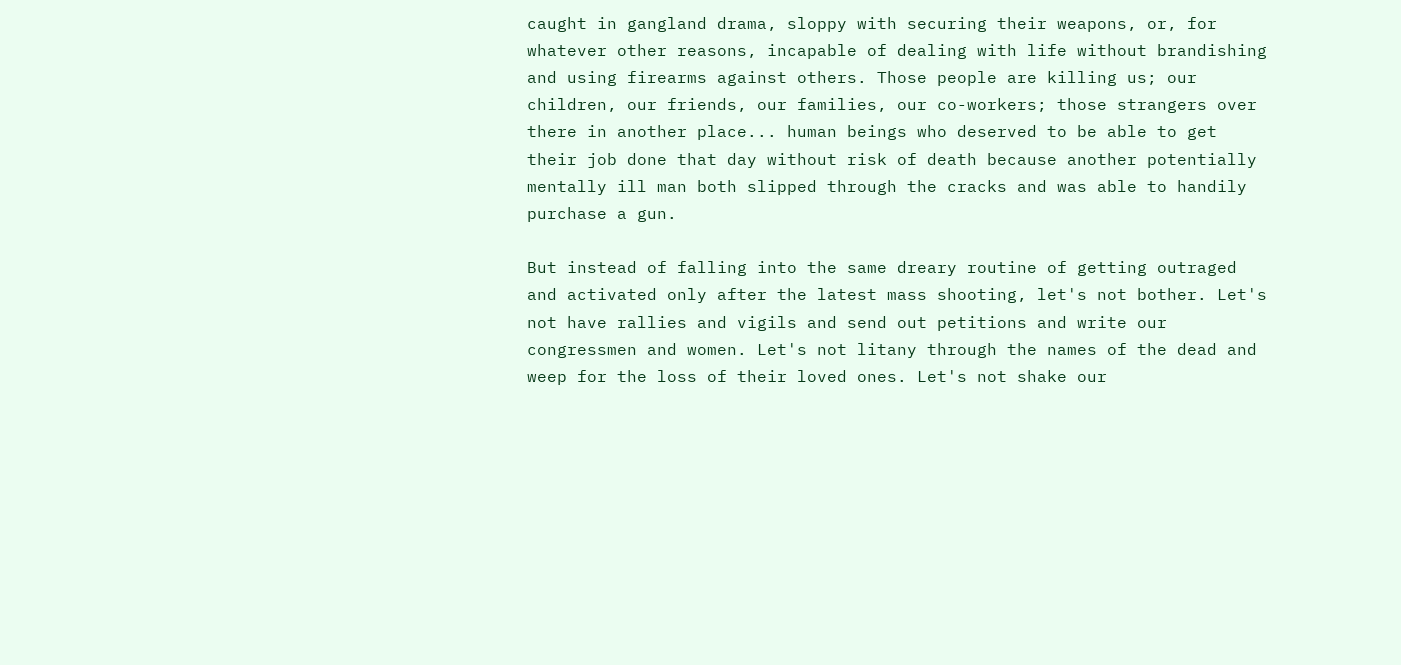caught in gangland drama, sloppy with securing their weapons, or, for whatever other reasons, incapable of dealing with life without brandishing and using firearms against others. Those people are killing us; our children, our friends, our families, our co-workers; those strangers over there in another place... human beings who deserved to be able to get their job done that day without risk of death because another potentially mentally ill man both slipped through the cracks and was able to handily purchase a gun.

But instead of falling into the same dreary routine of getting outraged and activated only after the latest mass shooting, let's not bother. Let's not have rallies and vigils and send out petitions and write our congressmen and women. Let's not litany through the names of the dead and weep for the loss of their loved ones. Let's not shake our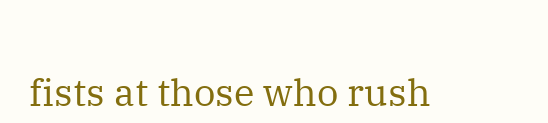fists at those who rush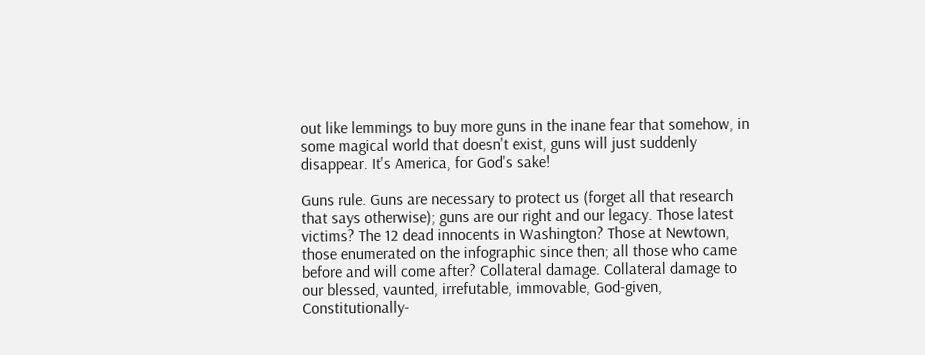out like lemmings to buy more guns in the inane fear that somehow, in some magical world that doesn't exist, guns will just suddenly disappear. It's America, for God's sake!

Guns rule. Guns are necessary to protect us (forget all that research that says otherwise); guns are our right and our legacy. Those latest victims? The 12 dead innocents in Washington? Those at Newtown, those enumerated on the infographic since then; all those who came before and will come after? Collateral damage. Collateral damage to our blessed, vaunted, irrefutable, immovable, God-given, Constitutionally-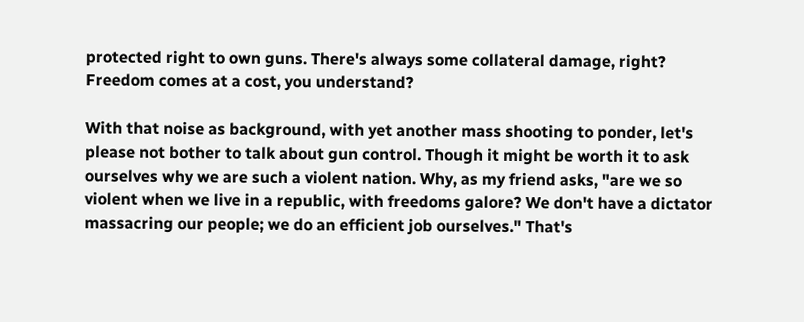protected right to own guns. There's always some collateral damage, right? Freedom comes at a cost, you understand?

With that noise as background, with yet another mass shooting to ponder, let's please not bother to talk about gun control. Though it might be worth it to ask ourselves why we are such a violent nation. Why, as my friend asks, "are we so violent when we live in a republic, with freedoms galore? We don't have a dictator massacring our people; we do an efficient job ourselves." That's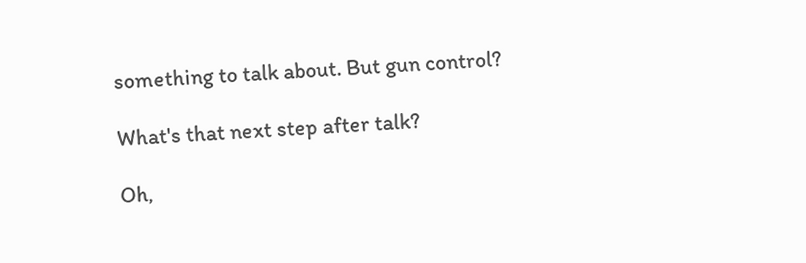something to talk about. But gun control?

What's that next step after talk?

Oh,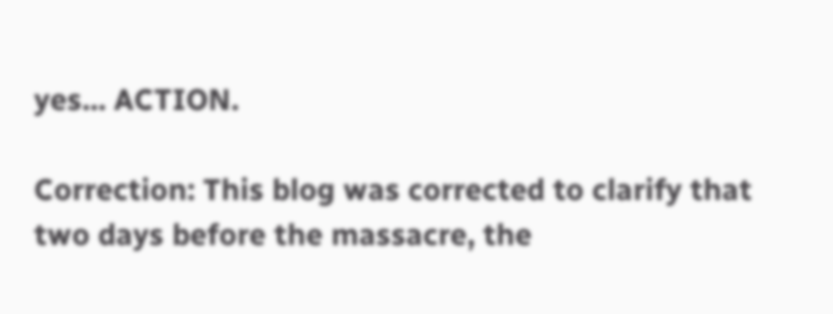yes... ACTION.

Correction: This blog was corrected to clarify that two days before the massacre, the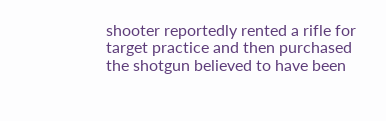shooter reportedly rented a rifle for target practice and then purchased the shotgun believed to have been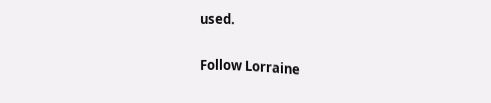used.


Follow Lorraine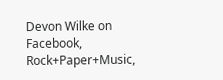Devon Wilke on Facebook, Rock+Paper+Music,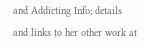and Addicting Info; details and links to her other work at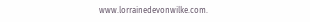www.lorrainedevonwilke.com.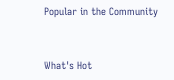Popular in the Community


What's Hot